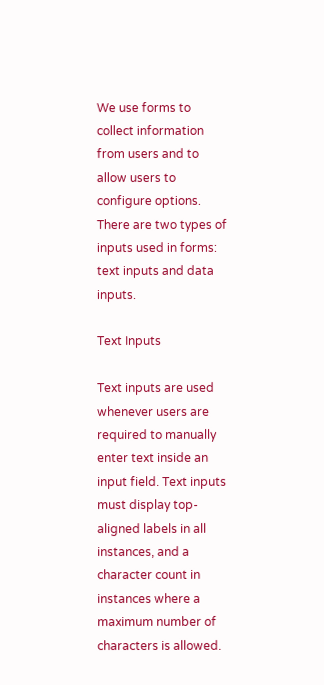We use forms to collect information from users and to allow users to configure options. There are two types of inputs used in forms: text inputs and data inputs.

Text Inputs

Text inputs are used whenever users are required to manually enter text inside an input field. Text inputs must display top-aligned labels in all instances, and a character count in instances where a maximum number of characters is allowed.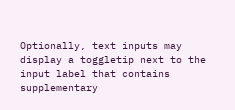Optionally, text inputs may display a toggletip next to the input label that contains supplementary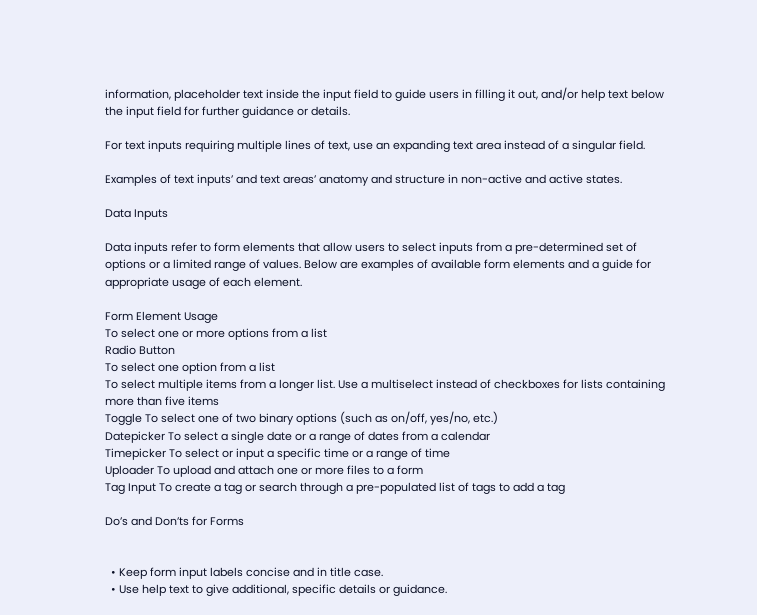information, placeholder text inside the input field to guide users in filling it out, and/or help text below the input field for further guidance or details.

For text inputs requiring multiple lines of text, use an expanding text area instead of a singular field.

Examples of text inputs’ and text areas’ anatomy and structure in non-active and active states.

Data Inputs

Data inputs refer to form elements that allow users to select inputs from a pre-determined set of options or a limited range of values. Below are examples of available form elements and a guide for appropriate usage of each element.

Form Element Usage
To select one or more options from a list
Radio Button
To select one option from a list
To select multiple items from a longer list. Use a multiselect instead of checkboxes for lists containing more than five items
Toggle To select one of two binary options (such as on/off, yes/no, etc.)
Datepicker To select a single date or a range of dates from a calendar
Timepicker To select or input a specific time or a range of time
Uploader To upload and attach one or more files to a form
Tag Input To create a tag or search through a pre-populated list of tags to add a tag

Do’s and Don’ts for Forms


  • Keep form input labels concise and in title case.
  • Use help text to give additional, specific details or guidance.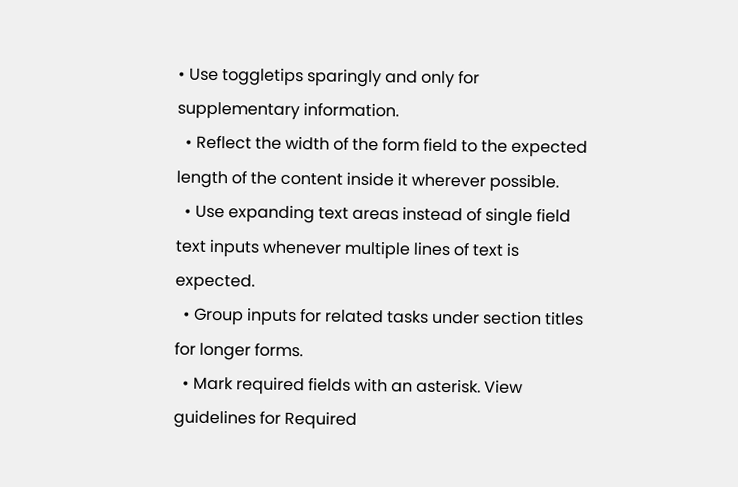• Use toggletips sparingly and only for supplementary information.
  • Reflect the width of the form field to the expected length of the content inside it wherever possible.
  • Use expanding text areas instead of single field text inputs whenever multiple lines of text is expected.
  • Group inputs for related tasks under section titles for longer forms.
  • Mark required fields with an asterisk. View guidelines for Required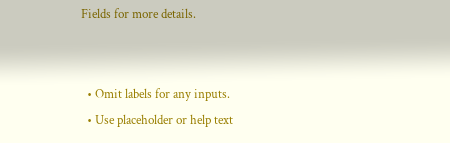Fields for more details.


  • Omit labels for any inputs.
  • Use placeholder or help text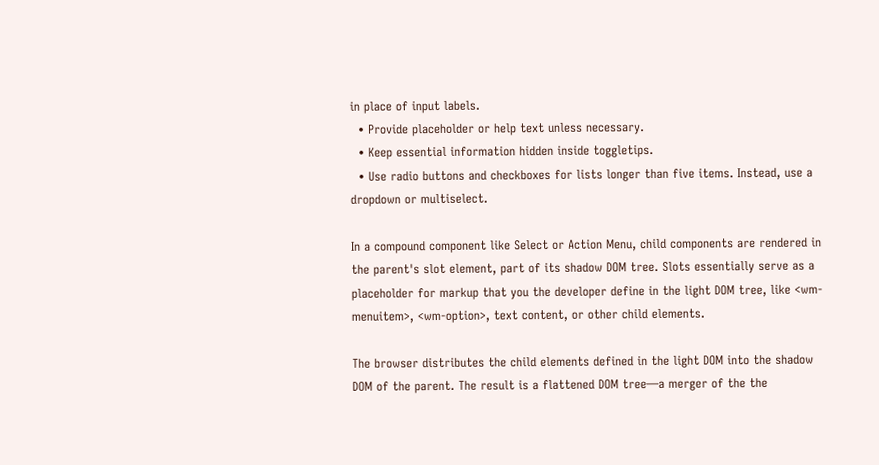in place of input labels.
  • Provide placeholder or help text unless necessary.
  • Keep essential information hidden inside toggletips.
  • Use radio buttons and checkboxes for lists longer than five items. Instead, use a dropdown or multiselect.

In a compound component like Select or Action Menu, child components are rendered in the parent's slot element, part of its shadow DOM tree. Slots essentially serve as a placeholder for markup that you the developer define in the light DOM tree, like <wm-menuitem>, <wm-option>, text content, or other child elements.

The browser distributes the child elements defined in the light DOM into the shadow DOM of the parent. The result is a flattened DOM tree—a merger of the the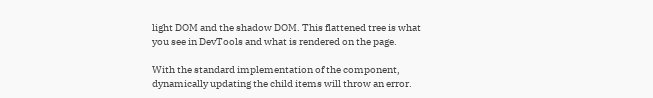light DOM and the shadow DOM. This flattened tree is what you see in DevTools and what is rendered on the page.

With the standard implementation of the component, dynamically updating the child items will throw an error.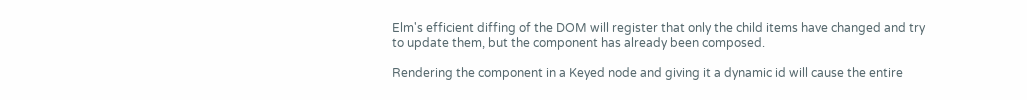Elm's efficient diffing of the DOM will register that only the child items have changed and try to update them, but the component has already been composed.

Rendering the component in a Keyed node and giving it a dynamic id will cause the entire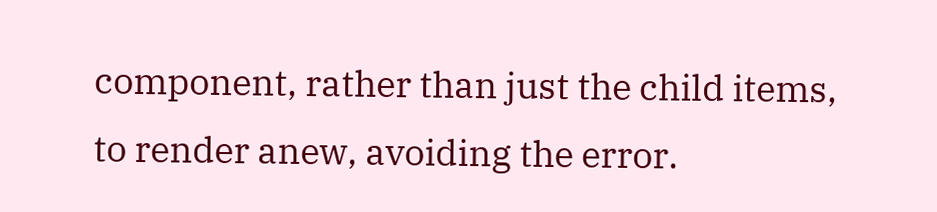component, rather than just the child items, to render anew, avoiding the error.